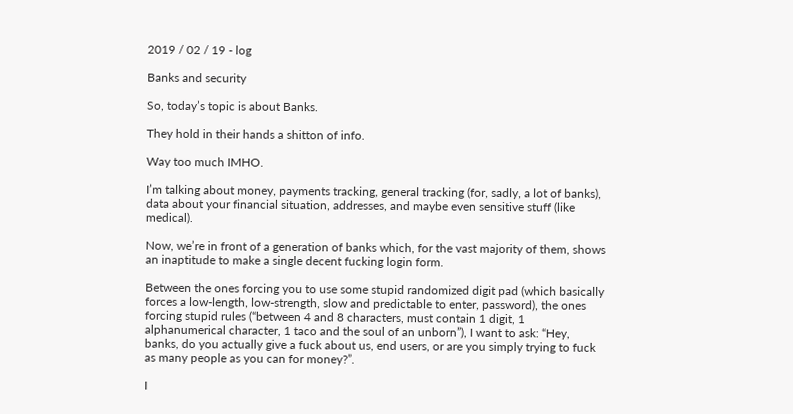2019 / 02 / 19 - log

Banks and security

So, today’s topic is about Banks.

They hold in their hands a shitton of info.

Way too much IMHO.

I’m talking about money, payments tracking, general tracking (for, sadly, a lot of banks), data about your financial situation, addresses, and maybe even sensitive stuff (like medical).

Now, we’re in front of a generation of banks which, for the vast majority of them, shows an inaptitude to make a single decent fucking login form.

Between the ones forcing you to use some stupid randomized digit pad (which basically forces a low-length, low-strength, slow and predictable to enter, password), the ones forcing stupid rules (“between 4 and 8 characters, must contain 1 digit, 1 alphanumerical character, 1 taco and the soul of an unborn”), I want to ask: “Hey, banks, do you actually give a fuck about us, end users, or are you simply trying to fuck as many people as you can for money?”.

I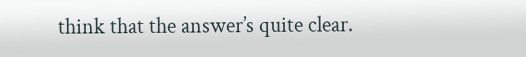think that the answer’s quite clear.